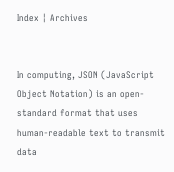Index ¦ Archives


In computing, JSON (JavaScript Object Notation) is an open-standard format that uses human-readable text to transmit data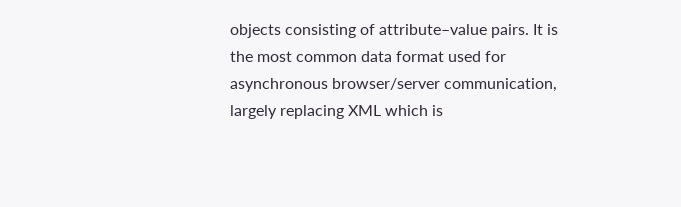objects consisting of attribute–value pairs. It is the most common data format used for asynchronous browser/server communication, largely replacing XML which is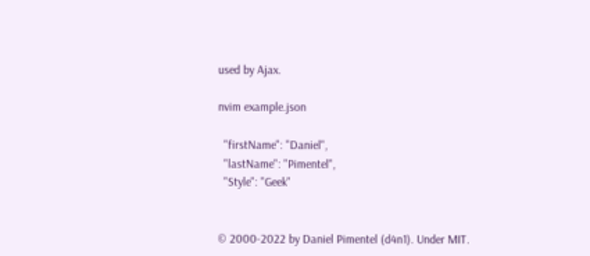used by Ajax.

nvim example.json

  "firstName": "Daniel",
  "lastName": "Pimentel",
  "Style": "Geek"


© 2000-2022 by Daniel Pimentel (d4n1). Under MIT.